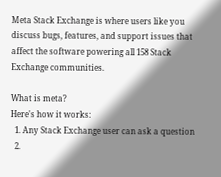Meta Stack Exchange is where users like you discuss bugs, features, and support issues that affect the software powering all 158 Stack Exchange communities.

What is meta?
Here's how it works:
  1. Any Stack Exchange user can ask a question
  2.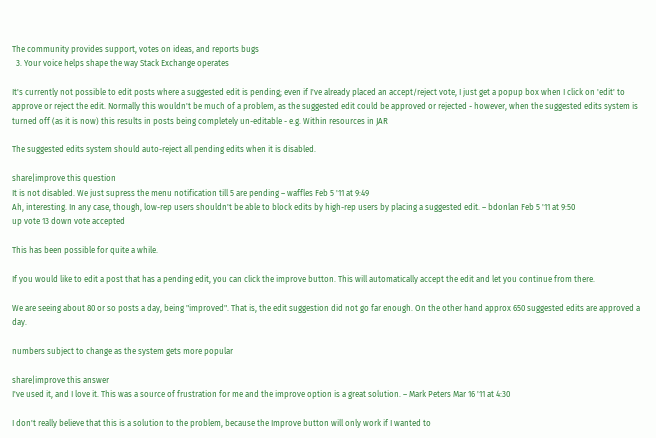The community provides support, votes on ideas, and reports bugs
  3. Your voice helps shape the way Stack Exchange operates

It's currently not possible to edit posts where a suggested edit is pending; even if I've already placed an accept/reject vote, I just get a popup box when I click on 'edit' to approve or reject the edit. Normally this wouldn't be much of a problem, as the suggested edit could be approved or rejected - however, when the suggested edits system is turned off (as it is now) this results in posts being completely un-editable - e.g. Within resources in JAR

The suggested edits system should auto-reject all pending edits when it is disabled.

share|improve this question
It is not disabled. We just supress the menu notification till 5 are pending – waffles Feb 5 '11 at 9:49
Ah, interesting. In any case, though, low-rep users shouldn't be able to block edits by high-rep users by placing a suggested edit. – bdonlan Feb 5 '11 at 9:50
up vote 13 down vote accepted

This has been possible for quite a while.

If you would like to edit a post that has a pending edit, you can click the improve button. This will automatically accept the edit and let you continue from there.

We are seeing about 80 or so posts a day, being "improved". That is, the edit suggestion did not go far enough. On the other hand approx 650 suggested edits are approved a day.

numbers subject to change as the system gets more popular

share|improve this answer
I've used it, and I love it. This was a source of frustration for me and the improve option is a great solution. – Mark Peters Mar 16 '11 at 4:30

I don't really believe that this is a solution to the problem, because the Improve button will only work if I wanted to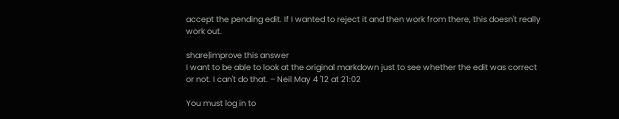accept the pending edit. If I wanted to reject it and then work from there, this doesn't really work out.

share|improve this answer
I want to be able to look at the original markdown just to see whether the edit was correct or not. I can't do that. – Neil May 4 '12 at 21:02

You must log in to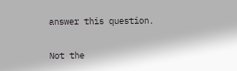answer this question.

Not the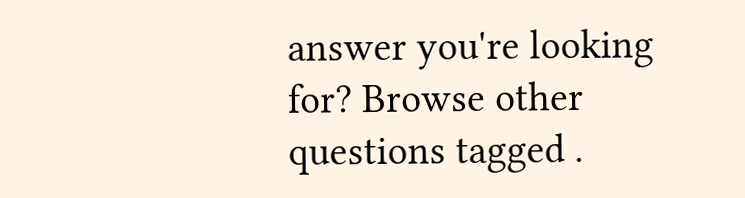answer you're looking for? Browse other questions tagged .